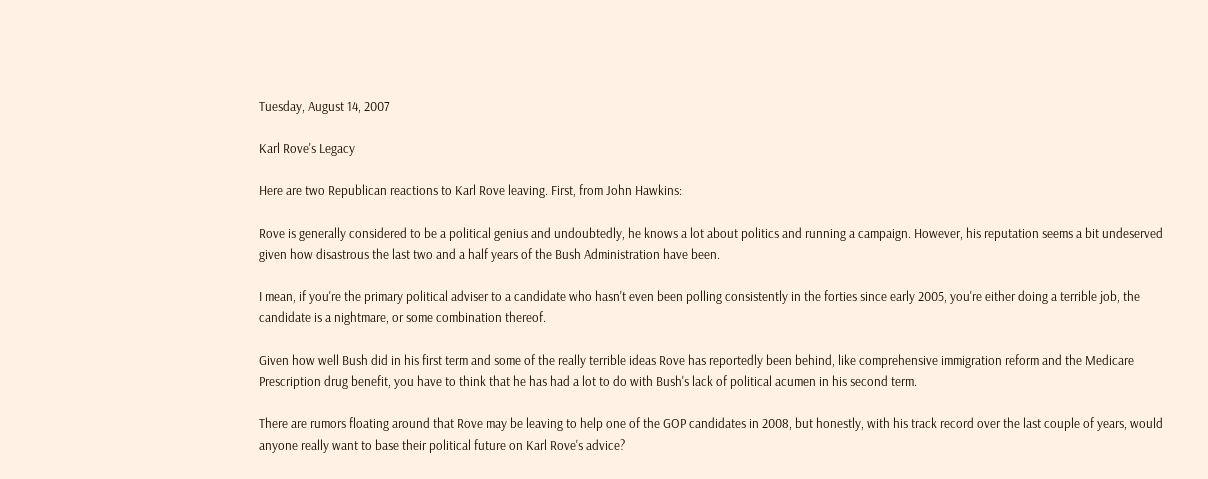Tuesday, August 14, 2007

Karl Rove's Legacy

Here are two Republican reactions to Karl Rove leaving. First, from John Hawkins:

Rove is generally considered to be a political genius and undoubtedly, he knows a lot about politics and running a campaign. However, his reputation seems a bit undeserved given how disastrous the last two and a half years of the Bush Administration have been.

I mean, if you're the primary political adviser to a candidate who hasn't even been polling consistently in the forties since early 2005, you're either doing a terrible job, the candidate is a nightmare, or some combination thereof.

Given how well Bush did in his first term and some of the really terrible ideas Rove has reportedly been behind, like comprehensive immigration reform and the Medicare Prescription drug benefit, you have to think that he has had a lot to do with Bush's lack of political acumen in his second term.

There are rumors floating around that Rove may be leaving to help one of the GOP candidates in 2008, but honestly, with his track record over the last couple of years, would anyone really want to base their political future on Karl Rove's advice?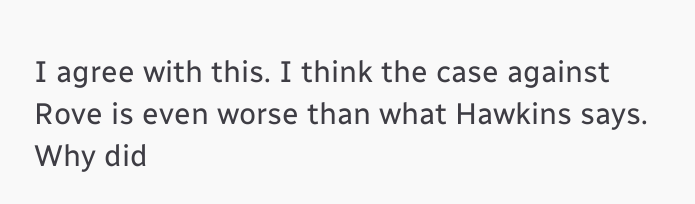I agree with this. I think the case against Rove is even worse than what Hawkins says. Why did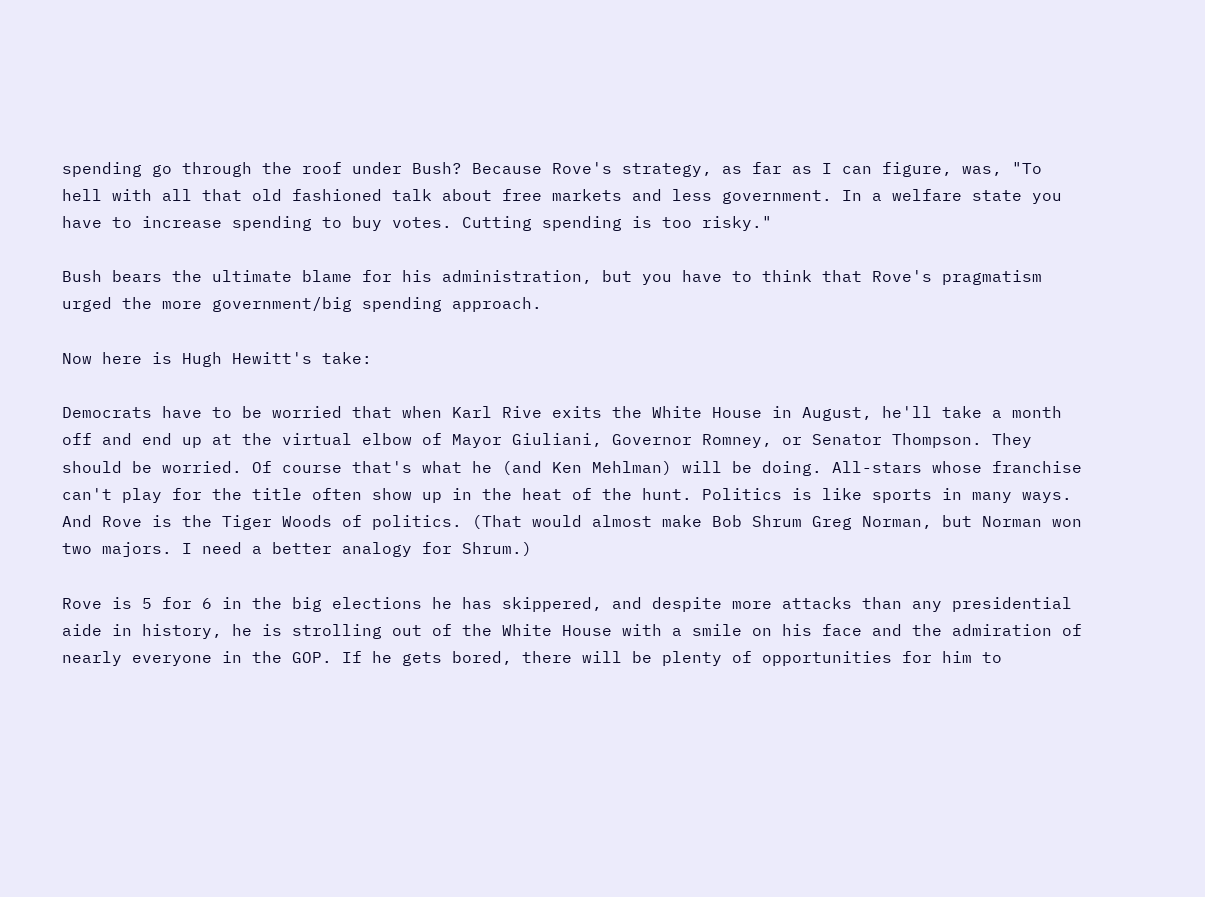spending go through the roof under Bush? Because Rove's strategy, as far as I can figure, was, "To hell with all that old fashioned talk about free markets and less government. In a welfare state you have to increase spending to buy votes. Cutting spending is too risky."

Bush bears the ultimate blame for his administration, but you have to think that Rove's pragmatism urged the more government/big spending approach.

Now here is Hugh Hewitt's take:

Democrats have to be worried that when Karl Rive exits the White House in August, he'll take a month off and end up at the virtual elbow of Mayor Giuliani, Governor Romney, or Senator Thompson. They should be worried. Of course that's what he (and Ken Mehlman) will be doing. All-stars whose franchise can't play for the title often show up in the heat of the hunt. Politics is like sports in many ways. And Rove is the Tiger Woods of politics. (That would almost make Bob Shrum Greg Norman, but Norman won two majors. I need a better analogy for Shrum.)

Rove is 5 for 6 in the big elections he has skippered, and despite more attacks than any presidential aide in history, he is strolling out of the White House with a smile on his face and the admiration of nearly everyone in the GOP. If he gets bored, there will be plenty of opportunities for him to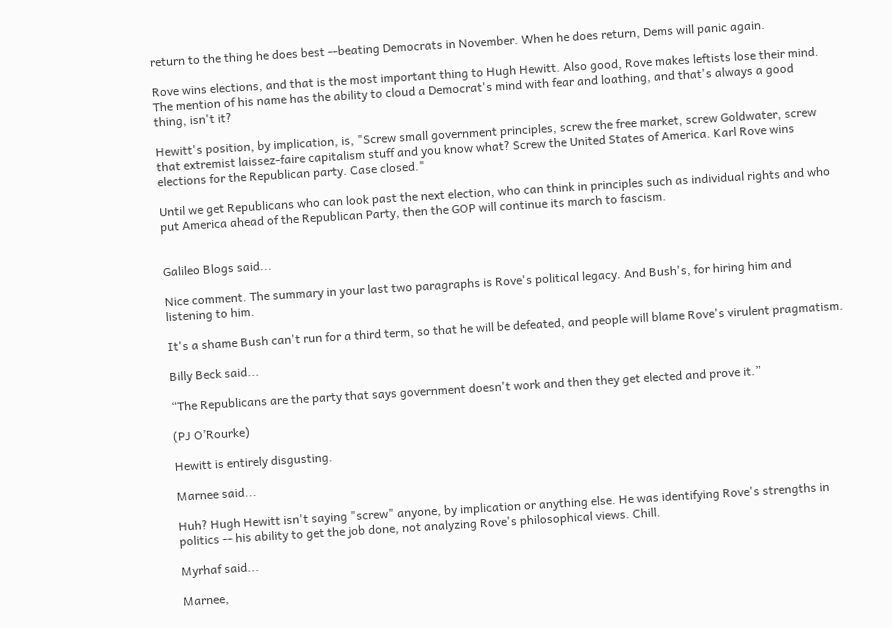return to the thing he does best --beating Democrats in November. When he does return, Dems will panic again.

Rove wins elections, and that is the most important thing to Hugh Hewitt. Also good, Rove makes leftists lose their mind. The mention of his name has the ability to cloud a Democrat's mind with fear and loathing, and that's always a good thing, isn't it?

Hewitt's position, by implication, is, "Screw small government principles, screw the free market, screw Goldwater, screw that extremist laissez-faire capitalism stuff and you know what? Screw the United States of America. Karl Rove wins elections for the Republican party. Case closed."

Until we get Republicans who can look past the next election, who can think in principles such as individual rights and who put America ahead of the Republican Party, then the GOP will continue its march to fascism.


Galileo Blogs said...

Nice comment. The summary in your last two paragraphs is Rove's political legacy. And Bush's, for hiring him and listening to him.

It's a shame Bush can't run for a third term, so that he will be defeated, and people will blame Rove's virulent pragmatism.

Billy Beck said...

“The Republicans are the party that says government doesn't work and then they get elected and prove it.”

(PJ O’Rourke)

Hewitt is entirely disgusting.

Marnee said...

Huh? Hugh Hewitt isn't saying "screw" anyone, by implication or anything else. He was identifying Rove's strengths in politics -- his ability to get the job done, not analyzing Rove's philosophical views. Chill.

Myrhaf said...

Marnee,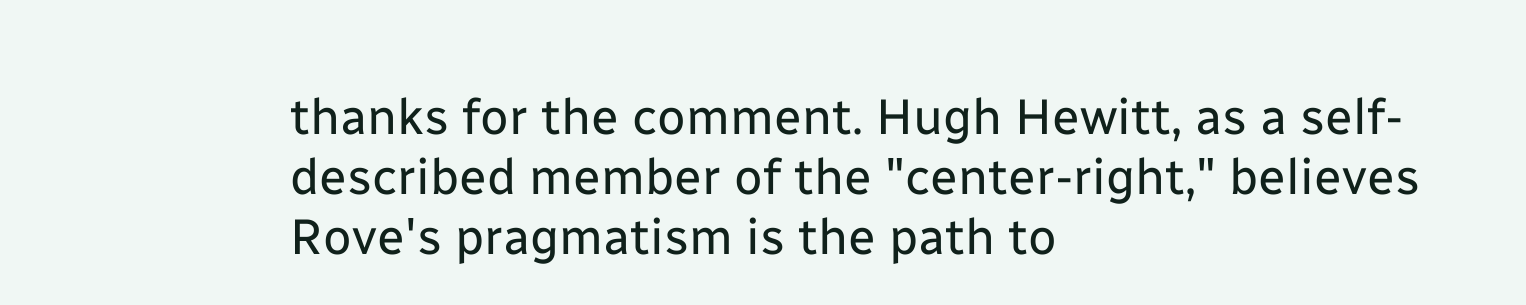thanks for the comment. Hugh Hewitt, as a self-described member of the "center-right," believes Rove's pragmatism is the path to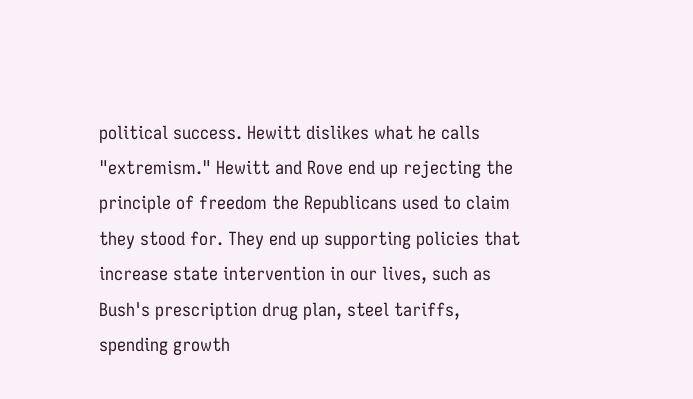political success. Hewitt dislikes what he calls "extremism." Hewitt and Rove end up rejecting the principle of freedom the Republicans used to claim they stood for. They end up supporting policies that increase state intervention in our lives, such as Bush's prescription drug plan, steel tariffs, spending growth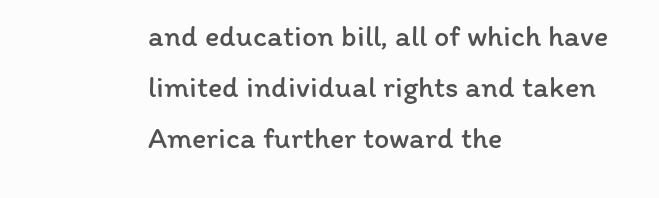and education bill, all of which have limited individual rights and taken America further toward the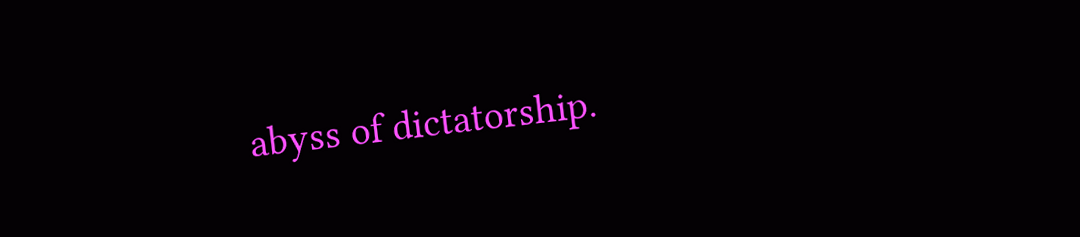abyss of dictatorship.